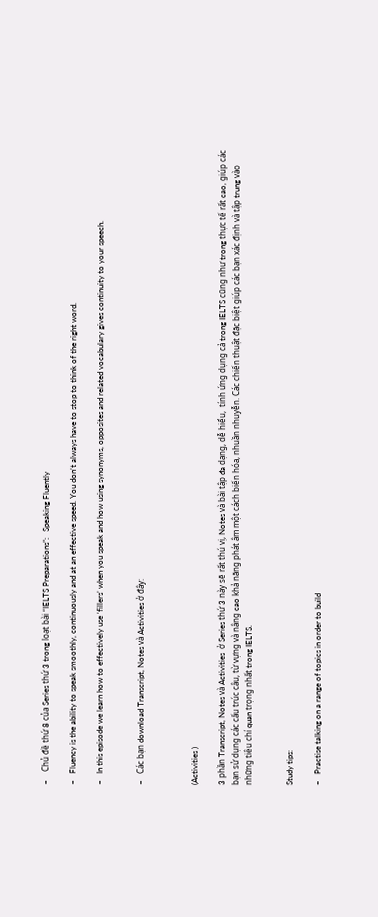–    Chủ đề thứ 8 của Series thứ 3 trong loạt bài “IELTS Preparations”:   Speaking Fluently

–   Fluency is the ability to speak smoothly, continuously and at an effective speed. You don’t always have to stop to think of the right word.

–   In this episode we learn how to effectively use ‘fillers’ when you speak and how using synonyms, opposites and related vocabulary gives continuity to your speech.


–   Các bạn download Transcript, Notes và Activities ở đây:



(Activities )

3 phần Transcript, Notes và Activities  ở Series thứ 3 này sẽ rất thú vị, Notes và bài tập đa dạng, dễ hiểu,  tính ứng dụng cả trong IELTS cũng như trong thực tế rất cao, giúp các bạn sử dụng các cấu trúc câu, từ vựng và nâng cao khả năng phát âm một cách biến hóa, nhuần nhuyễn. Các chiến thuật đặc biệt giúp các bạn xác định và tập trung vào những tiêu chí quan trọng nhất trong IELTS.


Study tips:

–   Practise talking on a range of topics in order to build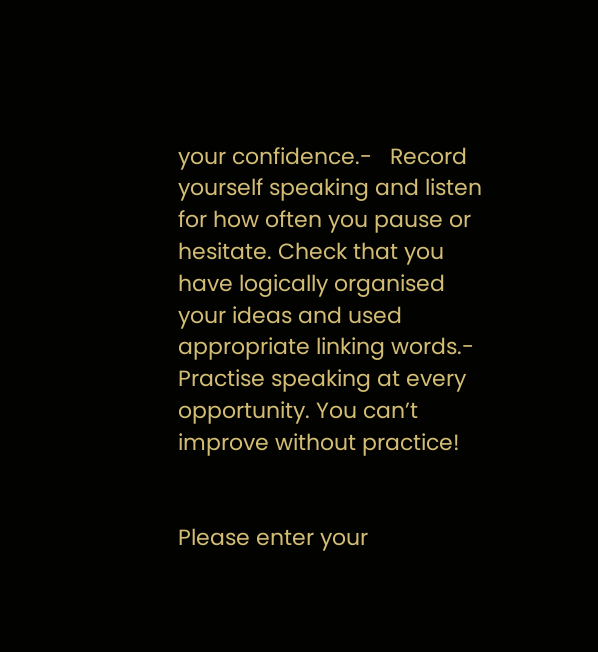your confidence.-   Record yourself speaking and listen for how often you pause or hesitate. Check that you have logically organised your ideas and used appropriate linking words.-   Practise speaking at every opportunity. You can’t improve without practice!


Please enter your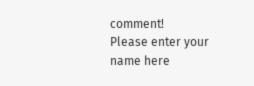comment!
Please enter your name here